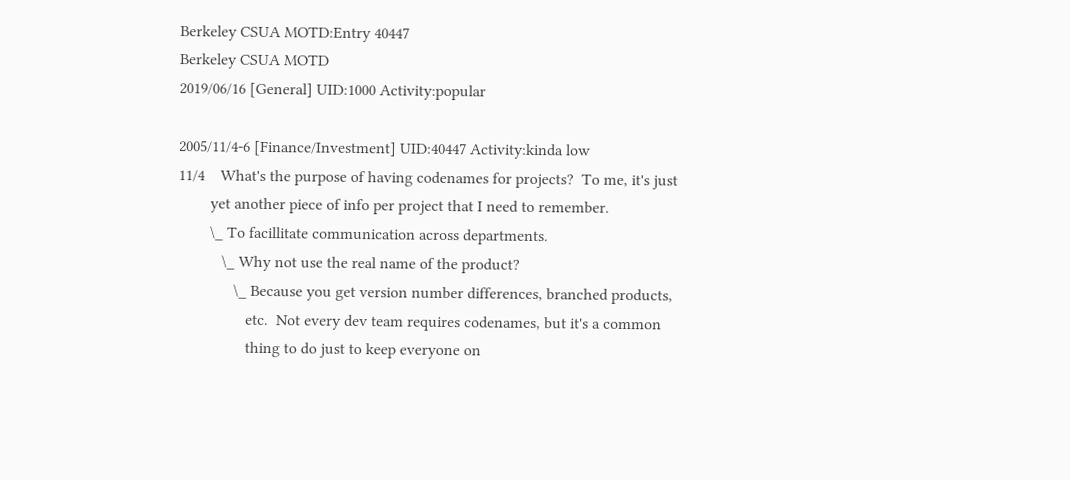Berkeley CSUA MOTD:Entry 40447
Berkeley CSUA MOTD
2019/06/16 [General] UID:1000 Activity:popular

2005/11/4-6 [Finance/Investment] UID:40447 Activity:kinda low
11/4    What's the purpose of having codenames for projects?  To me, it's just
        yet another piece of info per project that I need to remember.
        \_ To facillitate communication across departments.
           \_ Why not use the real name of the product?
              \_ Because you get version number differences, branched products,
                 etc.  Not every dev team requires codenames, but it's a common
                 thing to do just to keep everyone on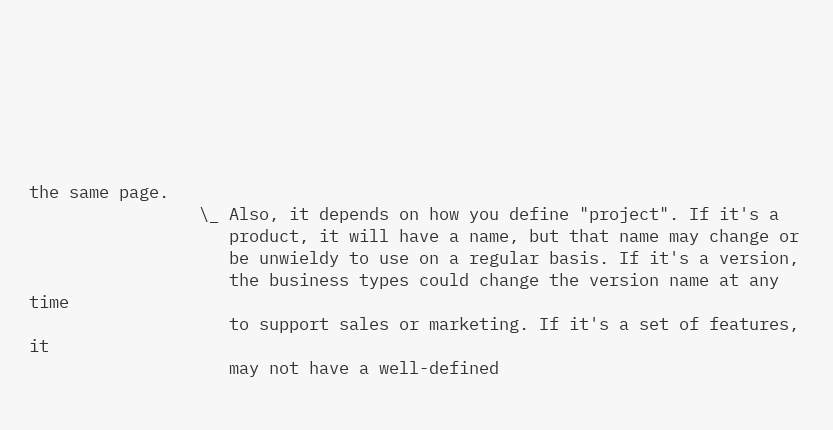the same page.
                 \_ Also, it depends on how you define "project". If it's a
                    product, it will have a name, but that name may change or
                    be unwieldy to use on a regular basis. If it's a version,
                    the business types could change the version name at any time
                    to support sales or marketing. If it's a set of features, it
                    may not have a well-defined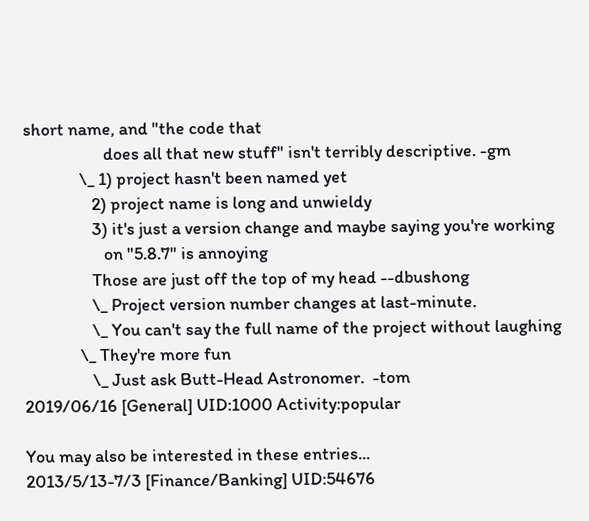short name, and "the code that
                    does all that new stuff" isn't terribly descriptive. -gm
              \_ 1) project hasn't been named yet
                 2) project name is long and unwieldy
                 3) it's just a version change and maybe saying you're working
                    on "5.8.7" is annoying
                 Those are just off the top of my head --dbushong
                 \_ Project version number changes at last-minute.
                 \_ You can't say the full name of the project without laughing
              \_ They're more fun
                 \_ Just ask Butt-Head Astronomer.  -tom
2019/06/16 [General] UID:1000 Activity:popular

You may also be interested in these entries...
2013/5/13-7/3 [Finance/Banking] UID:54676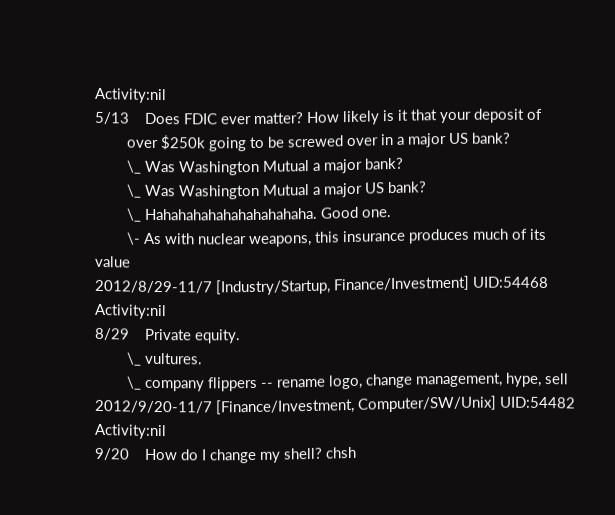Activity:nil
5/13    Does FDIC ever matter? How likely is it that your deposit of
        over $250k going to be screwed over in a major US bank?
        \_ Was Washington Mutual a major bank?
        \_ Was Washington Mutual a major US bank?
        \_ Hahahahahahahahahahaha. Good one.
        \- As with nuclear weapons, this insurance produces much of its value
2012/8/29-11/7 [Industry/Startup, Finance/Investment] UID:54468 Activity:nil
8/29    Private equity.
        \_ vultures.
        \_ company flippers -- rename logo, change management, hype, sell
2012/9/20-11/7 [Finance/Investment, Computer/SW/Unix] UID:54482 Activity:nil
9/20    How do I change my shell? chsh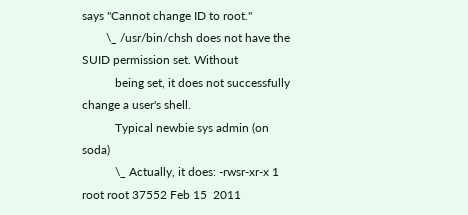says "Cannot change ID to root."
        \_ /usr/bin/chsh does not have the SUID permission set. Without
           being set, it does not successfully change a user's shell.
           Typical newbie sys admin (on soda)
           \_ Actually, it does: -rwsr-xr-x 1 root root 37552 Feb 15  2011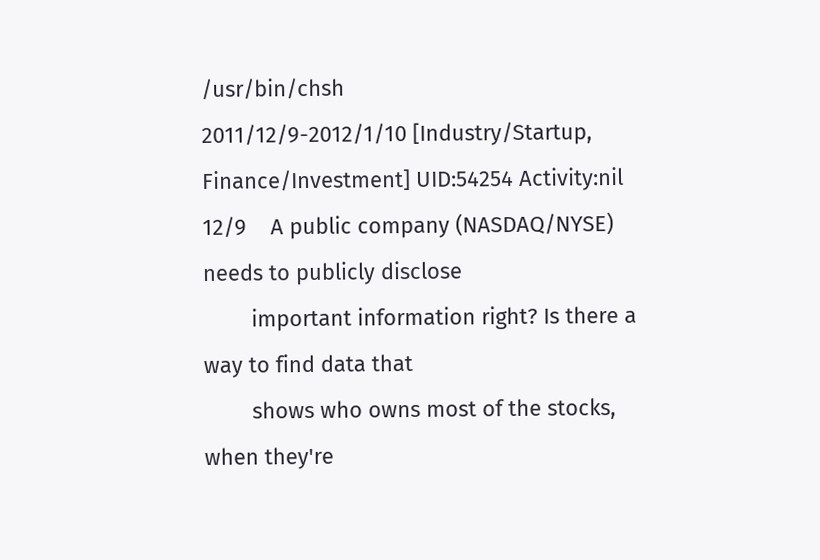/usr/bin/chsh
2011/12/9-2012/1/10 [Industry/Startup, Finance/Investment] UID:54254 Activity:nil
12/9    A public company (NASDAQ/NYSE) needs to publicly disclose
        important information right? Is there a way to find data that
        shows who owns most of the stocks, when they're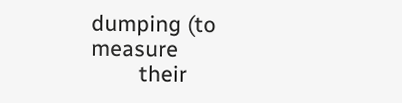dumping (to measure
        their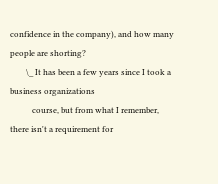confidence in the company), and how many people are shorting?
        \_ It has been a few years since I took a business organizations
           course, but from what I remember, there isn't a requirement for